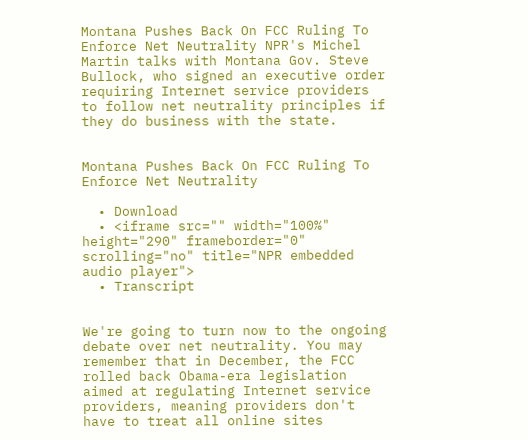Montana Pushes Back On FCC Ruling To Enforce Net Neutrality NPR's Michel Martin talks with Montana Gov. Steve Bullock, who signed an executive order requiring Internet service providers to follow net neutrality principles if they do business with the state.


Montana Pushes Back On FCC Ruling To Enforce Net Neutrality

  • Download
  • <iframe src="" width="100%" height="290" frameborder="0" scrolling="no" title="NPR embedded audio player">
  • Transcript


We're going to turn now to the ongoing debate over net neutrality. You may remember that in December, the FCC rolled back Obama-era legislation aimed at regulating Internet service providers, meaning providers don't have to treat all online sites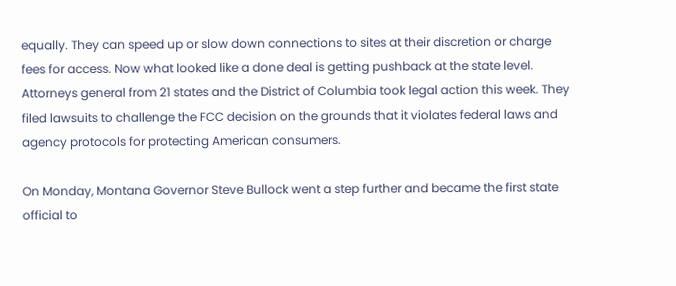equally. They can speed up or slow down connections to sites at their discretion or charge fees for access. Now what looked like a done deal is getting pushback at the state level. Attorneys general from 21 states and the District of Columbia took legal action this week. They filed lawsuits to challenge the FCC decision on the grounds that it violates federal laws and agency protocols for protecting American consumers.

On Monday, Montana Governor Steve Bullock went a step further and became the first state official to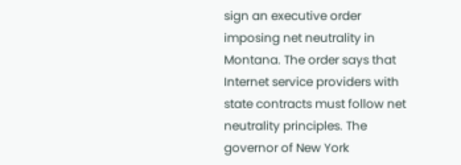sign an executive order imposing net neutrality in Montana. The order says that Internet service providers with state contracts must follow net neutrality principles. The governor of New York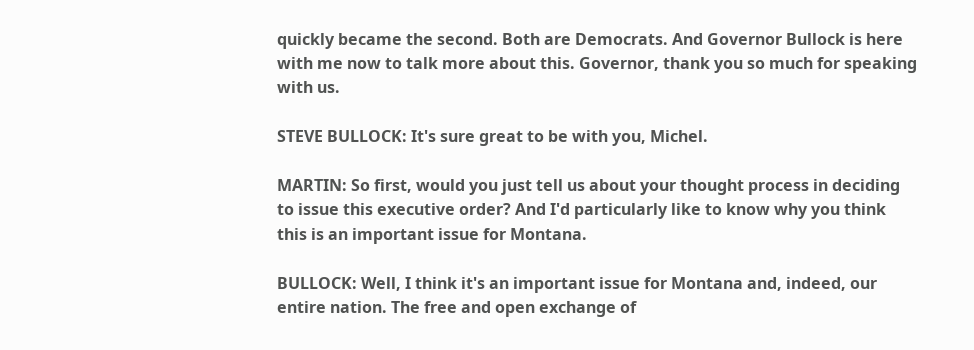quickly became the second. Both are Democrats. And Governor Bullock is here with me now to talk more about this. Governor, thank you so much for speaking with us.

STEVE BULLOCK: It's sure great to be with you, Michel.

MARTIN: So first, would you just tell us about your thought process in deciding to issue this executive order? And I'd particularly like to know why you think this is an important issue for Montana.

BULLOCK: Well, I think it's an important issue for Montana and, indeed, our entire nation. The free and open exchange of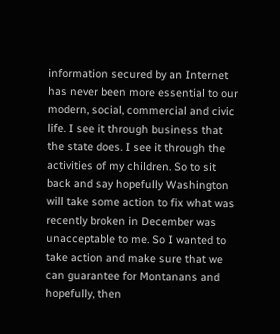information secured by an Internet has never been more essential to our modern, social, commercial and civic life. I see it through business that the state does. I see it through the activities of my children. So to sit back and say hopefully Washington will take some action to fix what was recently broken in December was unacceptable to me. So I wanted to take action and make sure that we can guarantee for Montanans and hopefully, then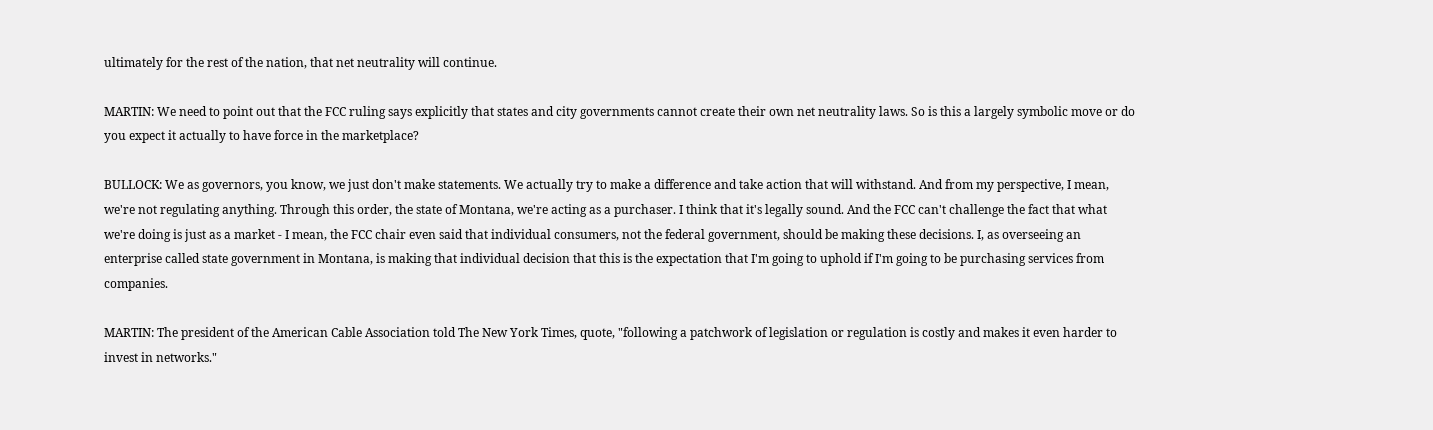ultimately for the rest of the nation, that net neutrality will continue.

MARTIN: We need to point out that the FCC ruling says explicitly that states and city governments cannot create their own net neutrality laws. So is this a largely symbolic move or do you expect it actually to have force in the marketplace?

BULLOCK: We as governors, you know, we just don't make statements. We actually try to make a difference and take action that will withstand. And from my perspective, I mean, we're not regulating anything. Through this order, the state of Montana, we're acting as a purchaser. I think that it's legally sound. And the FCC can't challenge the fact that what we're doing is just as a market - I mean, the FCC chair even said that individual consumers, not the federal government, should be making these decisions. I, as overseeing an enterprise called state government in Montana, is making that individual decision that this is the expectation that I'm going to uphold if I'm going to be purchasing services from companies.

MARTIN: The president of the American Cable Association told The New York Times, quote, "following a patchwork of legislation or regulation is costly and makes it even harder to invest in networks."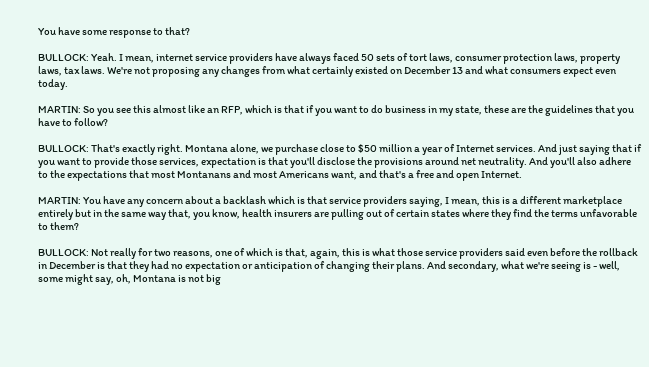You have some response to that?

BULLOCK: Yeah. I mean, internet service providers have always faced 50 sets of tort laws, consumer protection laws, property laws, tax laws. We're not proposing any changes from what certainly existed on December 13 and what consumers expect even today.

MARTIN: So you see this almost like an RFP, which is that if you want to do business in my state, these are the guidelines that you have to follow?

BULLOCK: That's exactly right. Montana alone, we purchase close to $50 million a year of Internet services. And just saying that if you want to provide those services, expectation is that you'll disclose the provisions around net neutrality. And you'll also adhere to the expectations that most Montanans and most Americans want, and that's a free and open Internet.

MARTIN: You have any concern about a backlash which is that service providers saying, I mean, this is a different marketplace entirely but in the same way that, you know, health insurers are pulling out of certain states where they find the terms unfavorable to them?

BULLOCK: Not really for two reasons, one of which is that, again, this is what those service providers said even before the rollback in December is that they had no expectation or anticipation of changing their plans. And secondary, what we're seeing is - well, some might say, oh, Montana is not big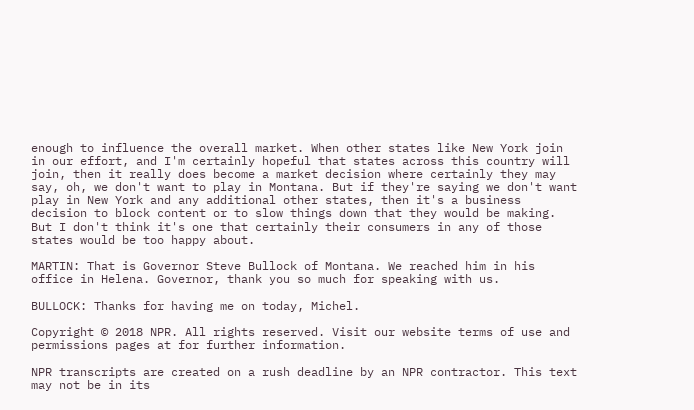enough to influence the overall market. When other states like New York join in our effort, and I'm certainly hopeful that states across this country will join, then it really does become a market decision where certainly they may say, oh, we don't want to play in Montana. But if they're saying we don't want play in New York and any additional other states, then it's a business decision to block content or to slow things down that they would be making. But I don't think it's one that certainly their consumers in any of those states would be too happy about.

MARTIN: That is Governor Steve Bullock of Montana. We reached him in his office in Helena. Governor, thank you so much for speaking with us.

BULLOCK: Thanks for having me on today, Michel.

Copyright © 2018 NPR. All rights reserved. Visit our website terms of use and permissions pages at for further information.

NPR transcripts are created on a rush deadline by an NPR contractor. This text may not be in its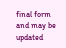final form and may be updated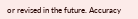or revised in the future. Accuracy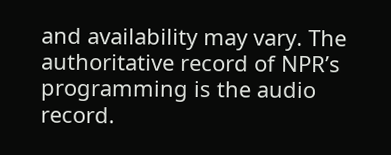and availability may vary. The authoritative record of NPR’s programming is the audio record.